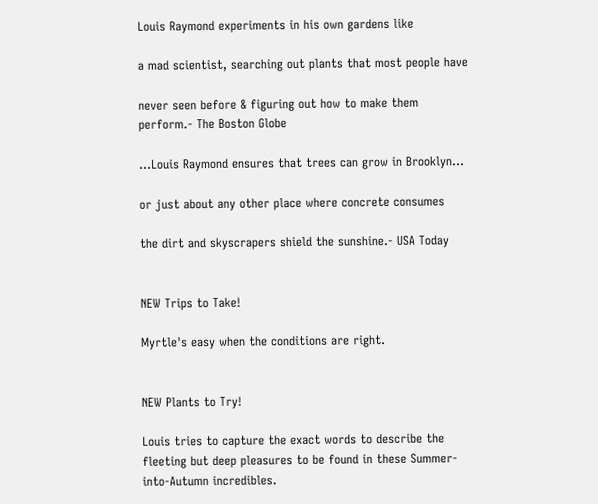Louis Raymond experiments in his own gardens like

a mad scientist, searching out plants that most people have

never seen before & figuring out how to make them perform.- The Boston Globe

…Louis Raymond ensures that trees can grow in Brooklyn…

or just about any other place where concrete consumes

the dirt and skyscrapers shield the sunshine.- USA Today


NEW Trips to Take!

Myrtle's easy when the conditions are right.


NEW Plants to Try!

Louis tries to capture the exact words to describe the fleeting but deep pleasures to be found in these Summer-into-Autumn incredibles.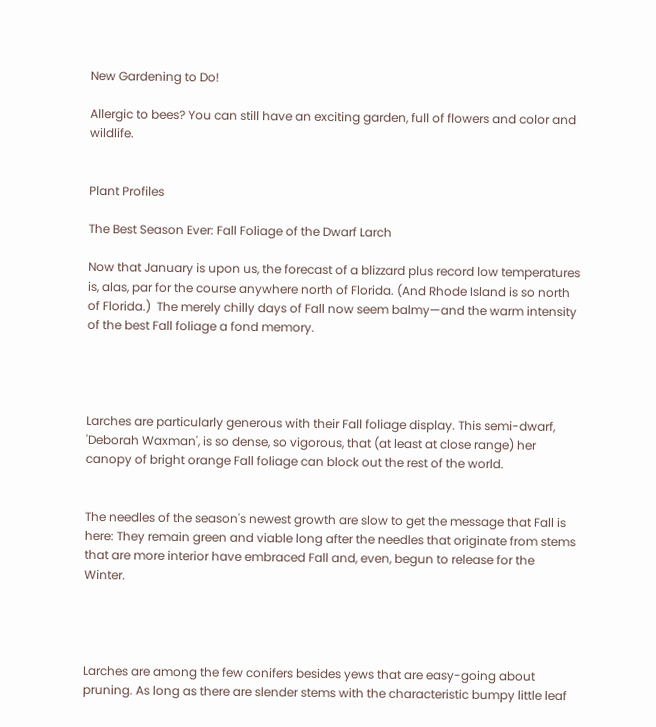New Gardening to Do!

Allergic to bees? You can still have an exciting garden, full of flowers and color and wildlife.


Plant Profiles

The Best Season Ever: Fall Foliage of the Dwarf Larch

Now that January is upon us, the forecast of a blizzard plus record low temperatures is, alas, par for the course anywhere north of Florida. (And Rhode Island is so north of Florida.)  The merely chilly days of Fall now seem balmy—and the warm intensity of the best Fall foliage a fond memory.




Larches are particularly generous with their Fall foliage display. This semi-dwarf, 'Deborah Waxman', is so dense, so vigorous, that (at least at close range) her canopy of bright orange Fall foliage can block out the rest of the world.


The needles of the season's newest growth are slow to get the message that Fall is here: They remain green and viable long after the needles that originate from stems that are more interior have embraced Fall and, even, begun to release for the Winter.




Larches are among the few conifers besides yews that are easy-going about pruning. As long as there are slender stems with the characteristic bumpy little leaf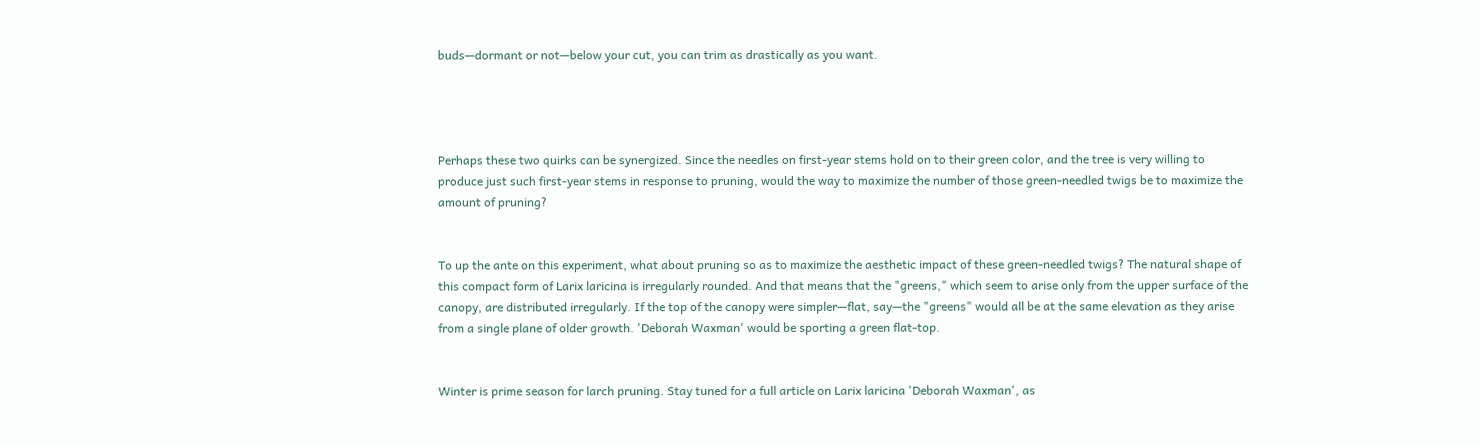buds—dormant or not—below your cut, you can trim as drastically as you want.




Perhaps these two quirks can be synergized. Since the needles on first-year stems hold on to their green color, and the tree is very willing to produce just such first-year stems in response to pruning, would the way to maximize the number of those green-needled twigs be to maximize the amount of pruning?


To up the ante on this experiment, what about pruning so as to maximize the aesthetic impact of these green-needled twigs? The natural shape of this compact form of Larix laricina is irregularly rounded. And that means that the "greens," which seem to arise only from the upper surface of the canopy, are distributed irregularly. If the top of the canopy were simpler—flat, say—the "greens" would all be at the same elevation as they arise from a single plane of older growth. 'Deborah Waxman' would be sporting a green flat-top.


Winter is prime season for larch pruning. Stay tuned for a full article on Larix laricina 'Deborah Waxman', as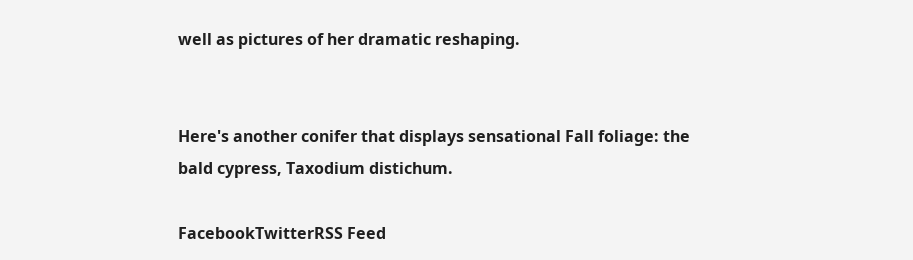well as pictures of her dramatic reshaping.


Here's another conifer that displays sensational Fall foliage: the bald cypress, Taxodium distichum.

FacebookTwitterRSS Feed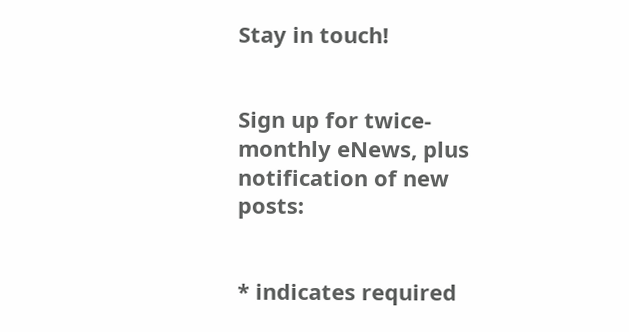Stay in touch!


Sign up for twice-monthly eNews, plus notification of new posts:


* indicates required